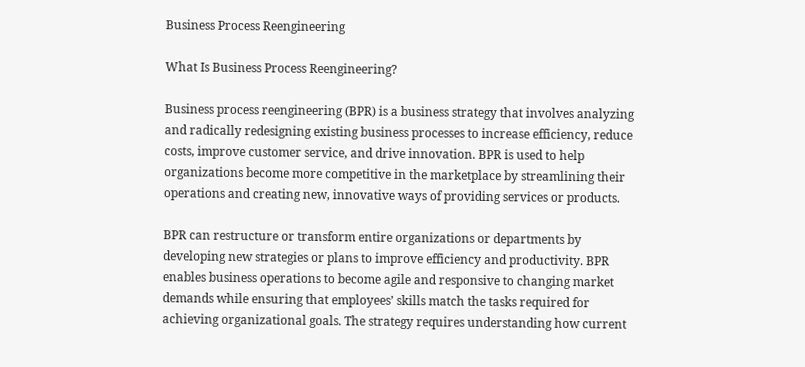Business Process Reengineering

What Is Business Process Reengineering?

Business process reengineering (BPR) is a business strategy that involves analyzing and radically redesigning existing business processes to increase efficiency, reduce costs, improve customer service, and drive innovation. BPR is used to help organizations become more competitive in the marketplace by streamlining their operations and creating new, innovative ways of providing services or products.

BPR can restructure or transform entire organizations or departments by developing new strategies or plans to improve efficiency and productivity. BPR enables business operations to become agile and responsive to changing market demands while ensuring that employees’ skills match the tasks required for achieving organizational goals. The strategy requires understanding how current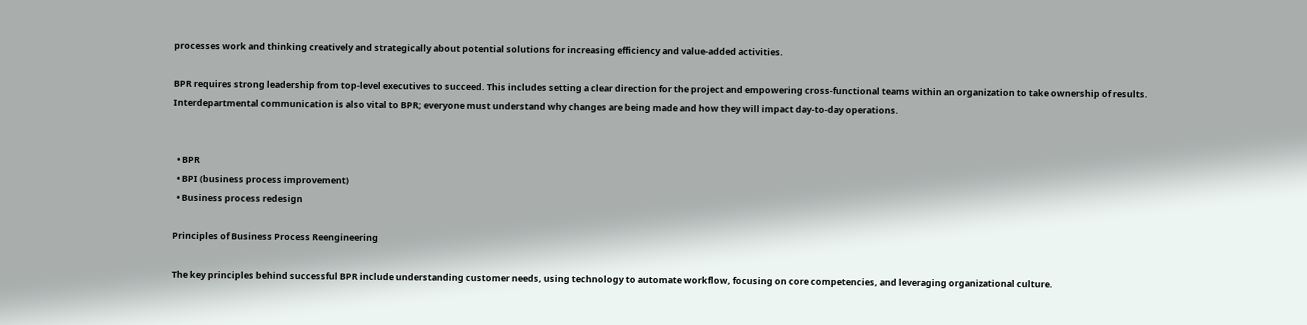processes work and thinking creatively and strategically about potential solutions for increasing efficiency and value-added activities.

BPR requires strong leadership from top-level executives to succeed. This includes setting a clear direction for the project and empowering cross-functional teams within an organization to take ownership of results. Interdepartmental communication is also vital to BPR; everyone must understand why changes are being made and how they will impact day-to-day operations.


  • BPR
  • BPI (business process improvement)
  • Business process redesign

Principles of Business Process Reengineering

The key principles behind successful BPR include understanding customer needs, using technology to automate workflow, focusing on core competencies, and leveraging organizational culture.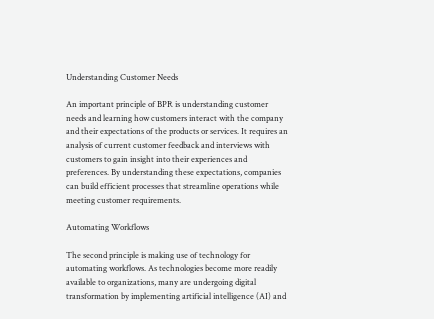Understanding Customer Needs

An important principle of BPR is understanding customer needs and learning how customers interact with the company and their expectations of the products or services. It requires an analysis of current customer feedback and interviews with customers to gain insight into their experiences and preferences. By understanding these expectations, companies can build efficient processes that streamline operations while meeting customer requirements.

Automating Workflows

The second principle is making use of technology for automating workflows. As technologies become more readily available to organizations, many are undergoing digital transformation by implementing artificial intelligence (AI) and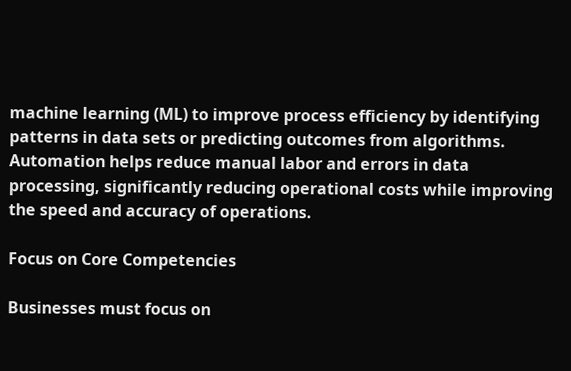machine learning (ML) to improve process efficiency by identifying patterns in data sets or predicting outcomes from algorithms. Automation helps reduce manual labor and errors in data processing, significantly reducing operational costs while improving the speed and accuracy of operations.

Focus on Core Competencies

Businesses must focus on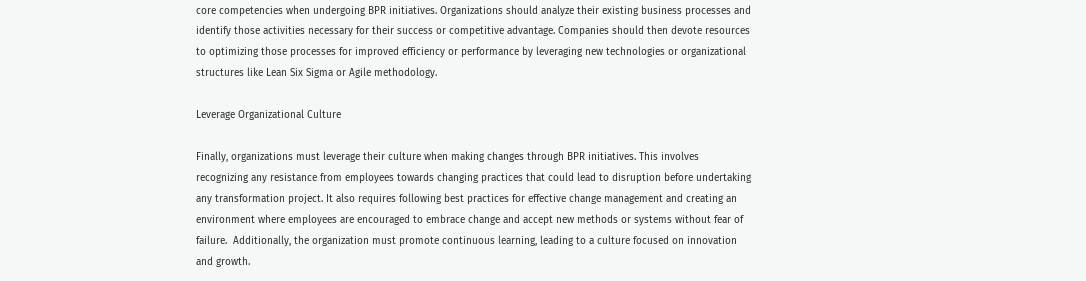core competencies when undergoing BPR initiatives. Organizations should analyze their existing business processes and identify those activities necessary for their success or competitive advantage. Companies should then devote resources to optimizing those processes for improved efficiency or performance by leveraging new technologies or organizational structures like Lean Six Sigma or Agile methodology.

Leverage Organizational Culture

Finally, organizations must leverage their culture when making changes through BPR initiatives. This involves recognizing any resistance from employees towards changing practices that could lead to disruption before undertaking any transformation project. It also requires following best practices for effective change management and creating an environment where employees are encouraged to embrace change and accept new methods or systems without fear of failure.  Additionally, the organization must promote continuous learning, leading to a culture focused on innovation and growth.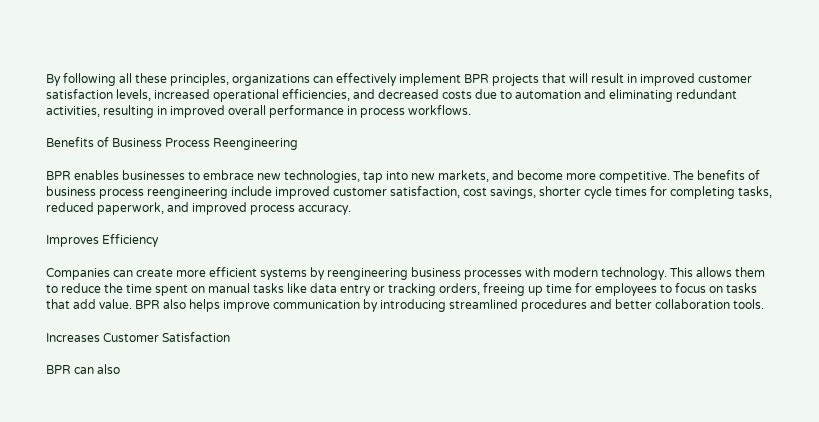By following all these principles, organizations can effectively implement BPR projects that will result in improved customer satisfaction levels, increased operational efficiencies, and decreased costs due to automation and eliminating redundant activities, resulting in improved overall performance in process workflows.

Benefits of Business Process Reengineering

BPR enables businesses to embrace new technologies, tap into new markets, and become more competitive. The benefits of business process reengineering include improved customer satisfaction, cost savings, shorter cycle times for completing tasks, reduced paperwork, and improved process accuracy.

Improves Efficiency

Companies can create more efficient systems by reengineering business processes with modern technology. This allows them to reduce the time spent on manual tasks like data entry or tracking orders, freeing up time for employees to focus on tasks that add value. BPR also helps improve communication by introducing streamlined procedures and better collaboration tools.

Increases Customer Satisfaction

BPR can also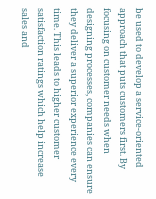be used to develop a service-oriented approach that puts customers first. By focusing on customer needs when designing processes, companies can ensure they deliver a superior experience every time. This leads to higher customer satisfaction ratings which help increase sales and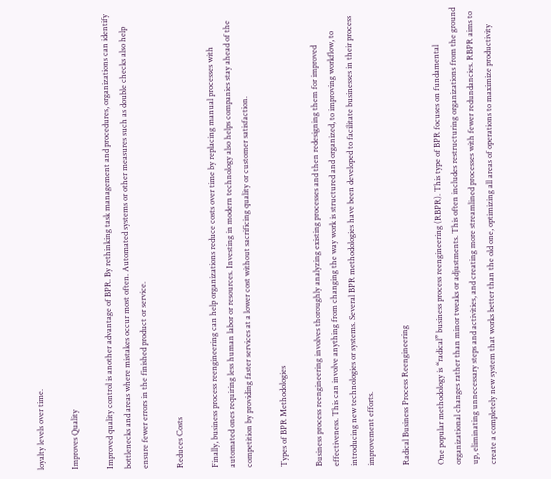loyalty levels over time.

Improves Quality

Improved quality control is another advantage of BPR. By rethinking task management and procedures, organizations can identify bottlenecks and areas where mistakes occur most often. Automated systems or other measures such as double checks also help ensure fewer errors in the finished product or service.

Reduces Costs

Finally, business process reengineering can help organizations reduce costs over time by replacing manual processes with automated ones requiring less human labor or resources. Investing in modern technology also helps companies stay ahead of the competition by providing faster services at a lower cost without sacrificing quality or customer satisfaction.

Types of BPR Methodologies

Business process reengineering involves thoroughly analyzing existing processes and then redesigning them for improved effectiveness. This can involve anything from changing the way work is structured and organized, to improving workflow, to introducing new technologies or systems. Several BPR methodologies have been developed to facilitate businesses in their process improvement efforts.

Radical Business Process Reengineering

One popular methodology is “radical” business process reengineering (RBPR). This type of BPR focuses on fundamental organizational changes rather than minor tweaks or adjustments. This often includes restructuring organizations from the ground up, eliminating unnecessary steps and activities, and creating more streamlined processes with fewer redundancies. RBPR aims to create a completely new system that works better than the old one, optimizing all areas of operations to maximize productivity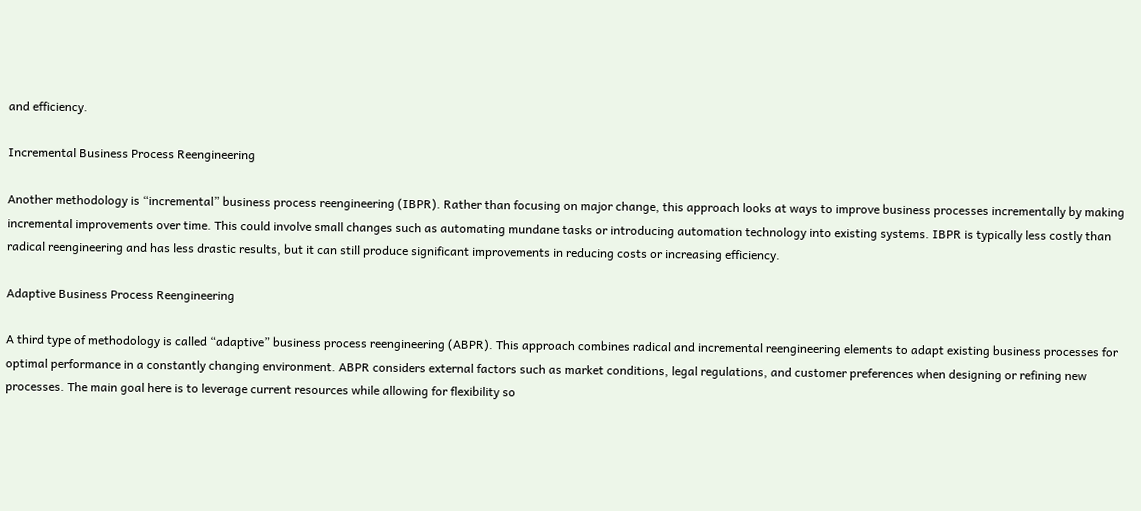and efficiency.

Incremental Business Process Reengineering

Another methodology is “incremental” business process reengineering (IBPR). Rather than focusing on major change, this approach looks at ways to improve business processes incrementally by making incremental improvements over time. This could involve small changes such as automating mundane tasks or introducing automation technology into existing systems. IBPR is typically less costly than radical reengineering and has less drastic results, but it can still produce significant improvements in reducing costs or increasing efficiency.

Adaptive Business Process Reengineering

A third type of methodology is called “adaptive” business process reengineering (ABPR). This approach combines radical and incremental reengineering elements to adapt existing business processes for optimal performance in a constantly changing environment. ABPR considers external factors such as market conditions, legal regulations, and customer preferences when designing or refining new processes. The main goal here is to leverage current resources while allowing for flexibility so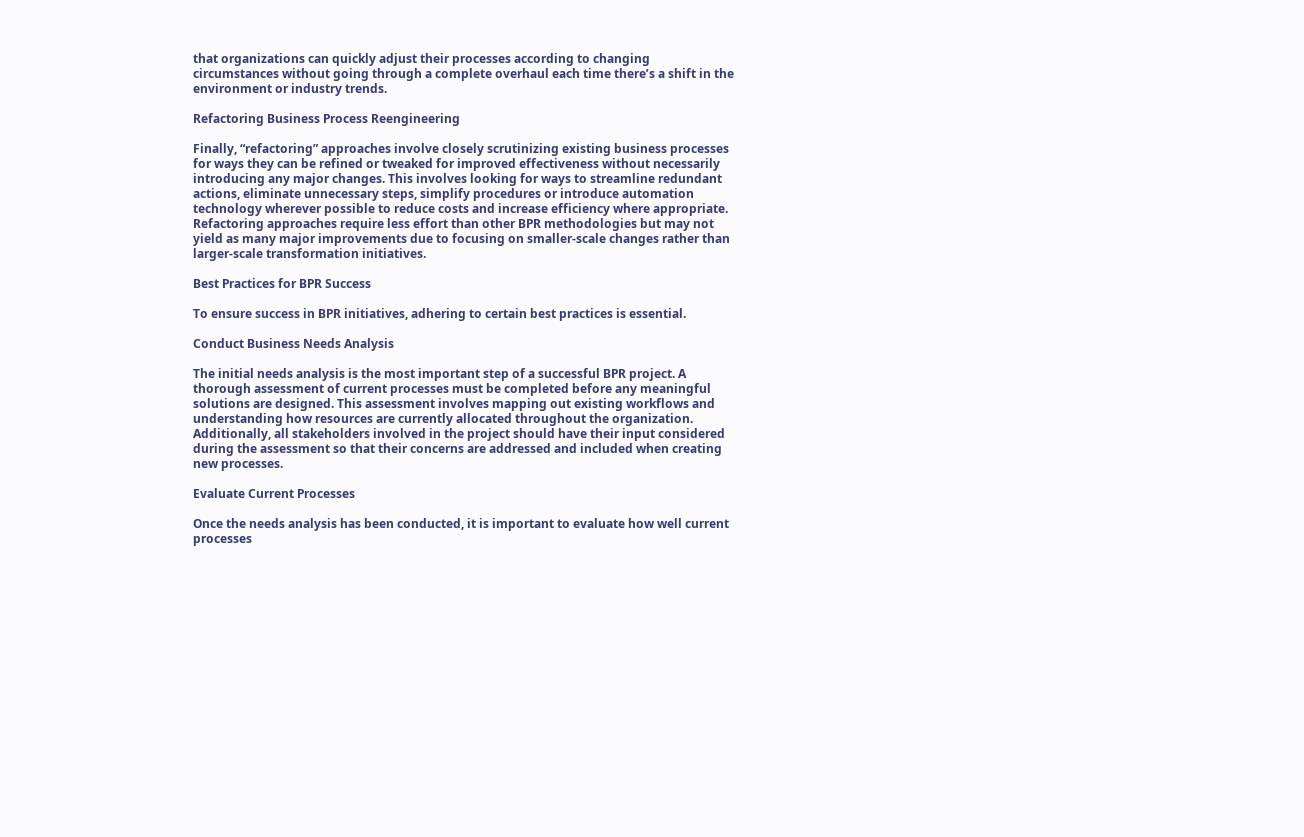that organizations can quickly adjust their processes according to changing circumstances without going through a complete overhaul each time there’s a shift in the environment or industry trends.

Refactoring Business Process Reengineering

Finally, “refactoring” approaches involve closely scrutinizing existing business processes for ways they can be refined or tweaked for improved effectiveness without necessarily introducing any major changes. This involves looking for ways to streamline redundant actions, eliminate unnecessary steps, simplify procedures or introduce automation technology wherever possible to reduce costs and increase efficiency where appropriate. Refactoring approaches require less effort than other BPR methodologies but may not yield as many major improvements due to focusing on smaller-scale changes rather than larger-scale transformation initiatives.

Best Practices for BPR Success

To ensure success in BPR initiatives, adhering to certain best practices is essential.

Conduct Business Needs Analysis

The initial needs analysis is the most important step of a successful BPR project. A thorough assessment of current processes must be completed before any meaningful solutions are designed. This assessment involves mapping out existing workflows and understanding how resources are currently allocated throughout the organization. Additionally, all stakeholders involved in the project should have their input considered during the assessment so that their concerns are addressed and included when creating new processes.

Evaluate Current Processes

Once the needs analysis has been conducted, it is important to evaluate how well current processes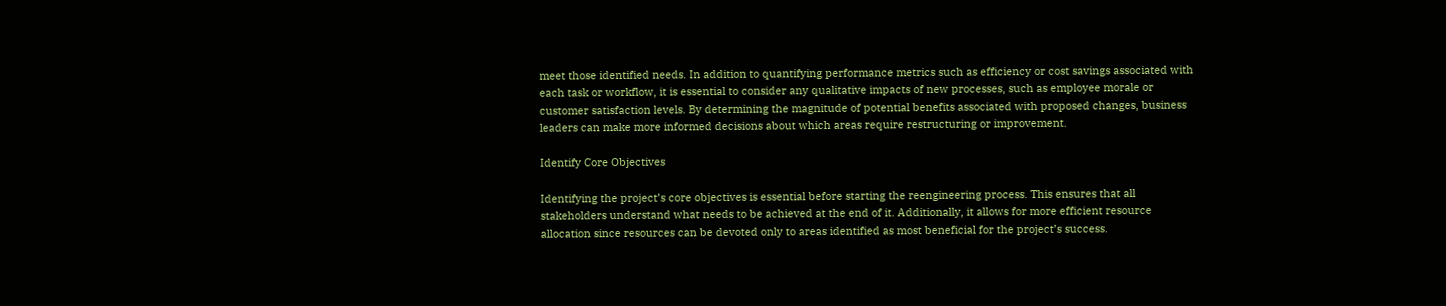meet those identified needs. In addition to quantifying performance metrics such as efficiency or cost savings associated with each task or workflow, it is essential to consider any qualitative impacts of new processes, such as employee morale or customer satisfaction levels. By determining the magnitude of potential benefits associated with proposed changes, business leaders can make more informed decisions about which areas require restructuring or improvement.

Identify Core Objectives

Identifying the project’s core objectives is essential before starting the reengineering process. This ensures that all stakeholders understand what needs to be achieved at the end of it. Additionally, it allows for more efficient resource allocation since resources can be devoted only to areas identified as most beneficial for the project’s success.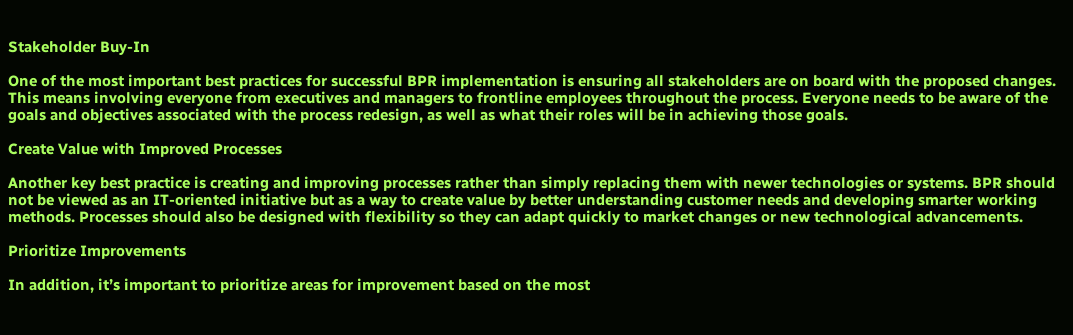Stakeholder Buy-In

One of the most important best practices for successful BPR implementation is ensuring all stakeholders are on board with the proposed changes. This means involving everyone from executives and managers to frontline employees throughout the process. Everyone needs to be aware of the goals and objectives associated with the process redesign, as well as what their roles will be in achieving those goals.

Create Value with Improved Processes

Another key best practice is creating and improving processes rather than simply replacing them with newer technologies or systems. BPR should not be viewed as an IT-oriented initiative but as a way to create value by better understanding customer needs and developing smarter working methods. Processes should also be designed with flexibility so they can adapt quickly to market changes or new technological advancements.

Prioritize Improvements

In addition, it’s important to prioritize areas for improvement based on the most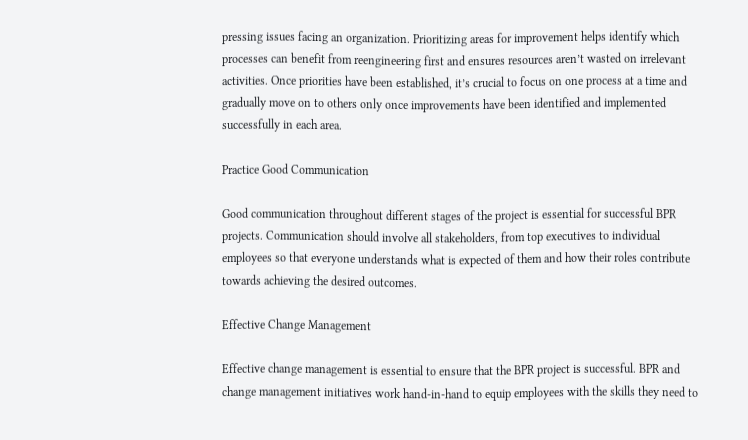pressing issues facing an organization. Prioritizing areas for improvement helps identify which processes can benefit from reengineering first and ensures resources aren’t wasted on irrelevant activities. Once priorities have been established, it’s crucial to focus on one process at a time and gradually move on to others only once improvements have been identified and implemented successfully in each area.

Practice Good Communication

Good communication throughout different stages of the project is essential for successful BPR projects. Communication should involve all stakeholders, from top executives to individual employees so that everyone understands what is expected of them and how their roles contribute towards achieving the desired outcomes.

Effective Change Management

Effective change management is essential to ensure that the BPR project is successful. BPR and change management initiatives work hand-in-hand to equip employees with the skills they need to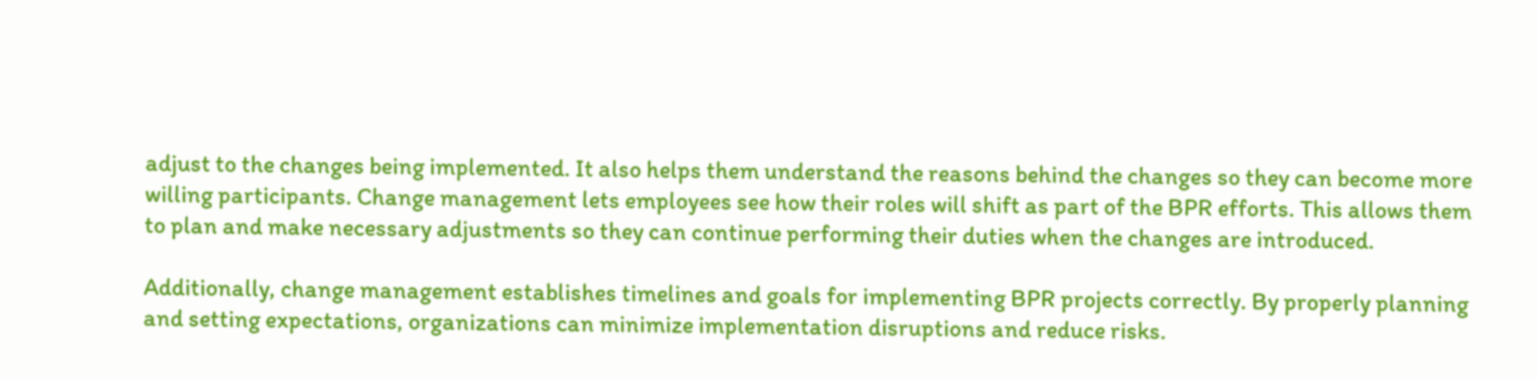adjust to the changes being implemented. It also helps them understand the reasons behind the changes so they can become more willing participants. Change management lets employees see how their roles will shift as part of the BPR efforts. This allows them to plan and make necessary adjustments so they can continue performing their duties when the changes are introduced.

Additionally, change management establishes timelines and goals for implementing BPR projects correctly. By properly planning and setting expectations, organizations can minimize implementation disruptions and reduce risks.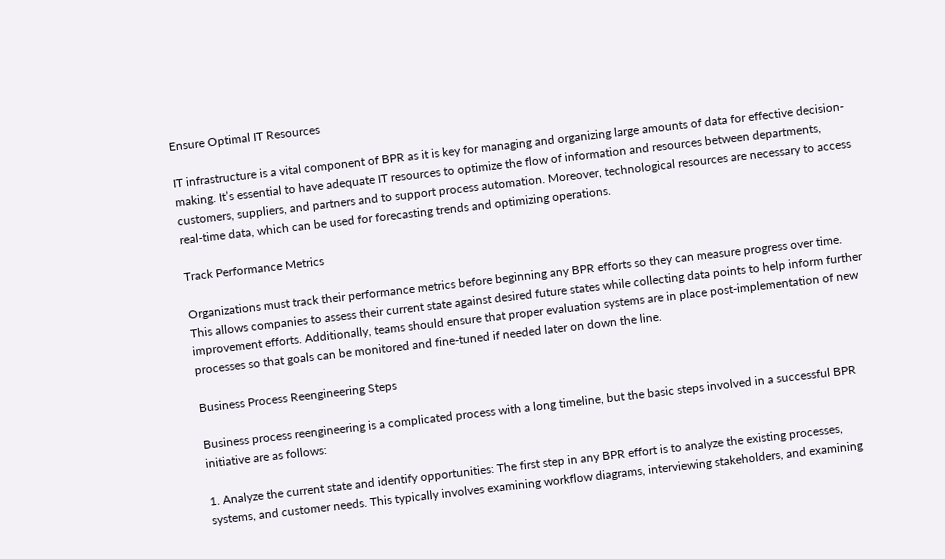Ensure Optimal IT Resources

IT infrastructure is a vital component of BPR as it is key for managing and organizing large amounts of data for effective decision-making. It’s essential to have adequate IT resources to optimize the flow of information and resources between departments, customers, suppliers, and partners and to support process automation. Moreover, technological resources are necessary to access real-time data, which can be used for forecasting trends and optimizing operations.

Track Performance Metrics

Organizations must track their performance metrics before beginning any BPR efforts so they can measure progress over time. This allows companies to assess their current state against desired future states while collecting data points to help inform further improvement efforts. Additionally, teams should ensure that proper evaluation systems are in place post-implementation of new processes so that goals can be monitored and fine-tuned if needed later on down the line.

Business Process Reengineering Steps

Business process reengineering is a complicated process with a long timeline, but the basic steps involved in a successful BPR initiative are as follows:

1. Analyze the current state and identify opportunities: The first step in any BPR effort is to analyze the existing processes, systems, and customer needs. This typically involves examining workflow diagrams, interviewing stakeholders, and examining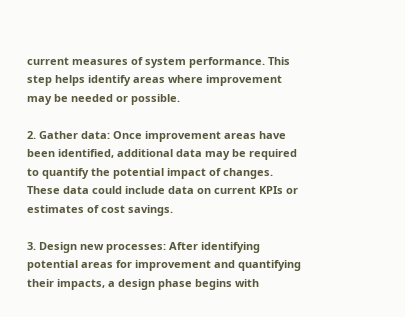current measures of system performance. This step helps identify areas where improvement may be needed or possible.

2. Gather data: Once improvement areas have been identified, additional data may be required to quantify the potential impact of changes. These data could include data on current KPIs or estimates of cost savings.

3. Design new processes: After identifying potential areas for improvement and quantifying their impacts, a design phase begins with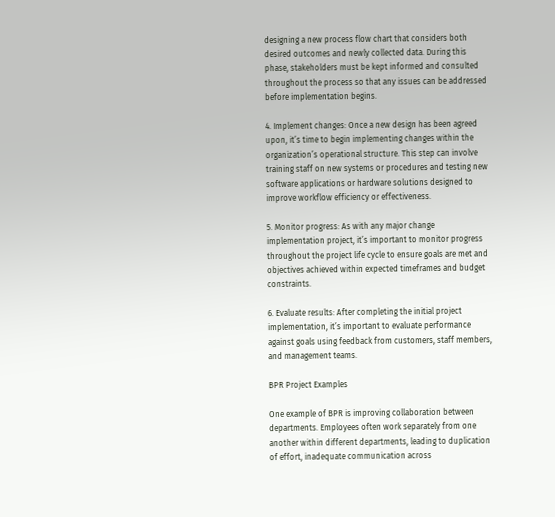designing a new process flow chart that considers both desired outcomes and newly collected data. During this phase, stakeholders must be kept informed and consulted throughout the process so that any issues can be addressed before implementation begins.

4. Implement changes: Once a new design has been agreed upon, it’s time to begin implementing changes within the organization’s operational structure. This step can involve training staff on new systems or procedures and testing new software applications or hardware solutions designed to improve workflow efficiency or effectiveness.

5. Monitor progress: As with any major change implementation project, it’s important to monitor progress throughout the project life cycle to ensure goals are met and objectives achieved within expected timeframes and budget constraints.

6. Evaluate results: After completing the initial project implementation, it’s important to evaluate performance against goals using feedback from customers, staff members, and management teams.

BPR Project Examples

One example of BPR is improving collaboration between departments. Employees often work separately from one another within different departments, leading to duplication of effort, inadequate communication across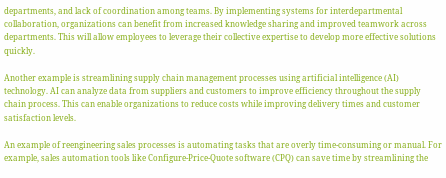departments, and lack of coordination among teams. By implementing systems for interdepartmental collaboration, organizations can benefit from increased knowledge sharing and improved teamwork across departments. This will allow employees to leverage their collective expertise to develop more effective solutions quickly.

Another example is streamlining supply chain management processes using artificial intelligence (AI) technology. AI can analyze data from suppliers and customers to improve efficiency throughout the supply chain process. This can enable organizations to reduce costs while improving delivery times and customer satisfaction levels.

An example of reengineering sales processes is automating tasks that are overly time-consuming or manual. For example, sales automation tools like Configure-Price-Quote software (CPQ) can save time by streamlining the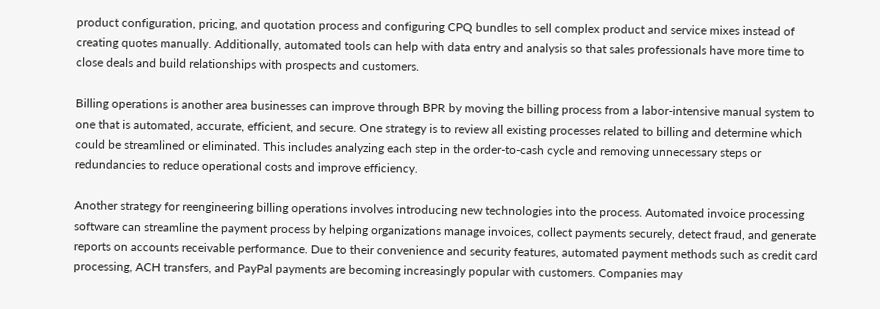product configuration, pricing, and quotation process and configuring CPQ bundles to sell complex product and service mixes instead of creating quotes manually. Additionally, automated tools can help with data entry and analysis so that sales professionals have more time to close deals and build relationships with prospects and customers.

Billing operations is another area businesses can improve through BPR by moving the billing process from a labor-intensive manual system to one that is automated, accurate, efficient, and secure. One strategy is to review all existing processes related to billing and determine which could be streamlined or eliminated. This includes analyzing each step in the order-to-cash cycle and removing unnecessary steps or redundancies to reduce operational costs and improve efficiency.

Another strategy for reengineering billing operations involves introducing new technologies into the process. Automated invoice processing software can streamline the payment process by helping organizations manage invoices, collect payments securely, detect fraud, and generate reports on accounts receivable performance. Due to their convenience and security features, automated payment methods such as credit card processing, ACH transfers, and PayPal payments are becoming increasingly popular with customers. Companies may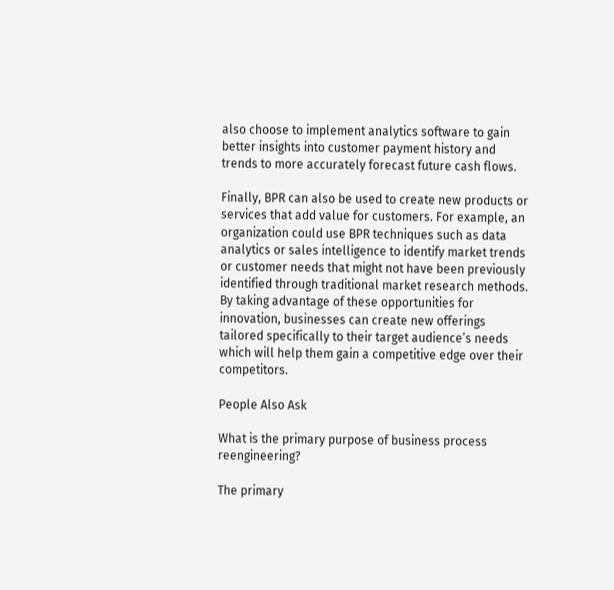also choose to implement analytics software to gain better insights into customer payment history and trends to more accurately forecast future cash flows.

Finally, BPR can also be used to create new products or services that add value for customers. For example, an organization could use BPR techniques such as data analytics or sales intelligence to identify market trends or customer needs that might not have been previously identified through traditional market research methods. By taking advantage of these opportunities for innovation, businesses can create new offerings tailored specifically to their target audience’s needs which will help them gain a competitive edge over their competitors.

People Also Ask

What is the primary purpose of business process reengineering?

The primary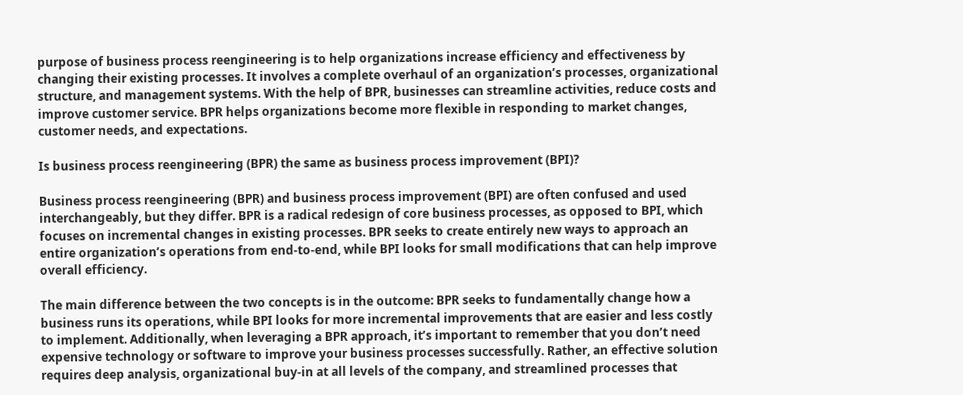purpose of business process reengineering is to help organizations increase efficiency and effectiveness by changing their existing processes. It involves a complete overhaul of an organization’s processes, organizational structure, and management systems. With the help of BPR, businesses can streamline activities, reduce costs and improve customer service. BPR helps organizations become more flexible in responding to market changes, customer needs, and expectations.

Is business process reengineering (BPR) the same as business process improvement (BPI)?

Business process reengineering (BPR) and business process improvement (BPI) are often confused and used interchangeably, but they differ. BPR is a radical redesign of core business processes, as opposed to BPI, which focuses on incremental changes in existing processes. BPR seeks to create entirely new ways to approach an entire organization’s operations from end-to-end, while BPI looks for small modifications that can help improve overall efficiency.

The main difference between the two concepts is in the outcome: BPR seeks to fundamentally change how a business runs its operations, while BPI looks for more incremental improvements that are easier and less costly to implement. Additionally, when leveraging a BPR approach, it’s important to remember that you don’t need expensive technology or software to improve your business processes successfully. Rather, an effective solution requires deep analysis, organizational buy-in at all levels of the company, and streamlined processes that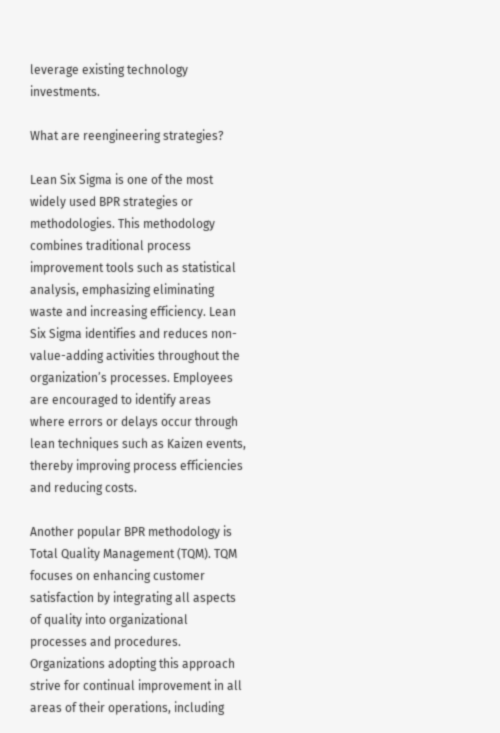leverage existing technology investments.

What are reengineering strategies?

Lean Six Sigma is one of the most widely used BPR strategies or methodologies. This methodology combines traditional process improvement tools such as statistical analysis, emphasizing eliminating waste and increasing efficiency. Lean Six Sigma identifies and reduces non-value-adding activities throughout the organization’s processes. Employees are encouraged to identify areas where errors or delays occur through lean techniques such as Kaizen events, thereby improving process efficiencies and reducing costs.

Another popular BPR methodology is Total Quality Management (TQM). TQM focuses on enhancing customer satisfaction by integrating all aspects of quality into organizational processes and procedures. Organizations adopting this approach strive for continual improvement in all areas of their operations, including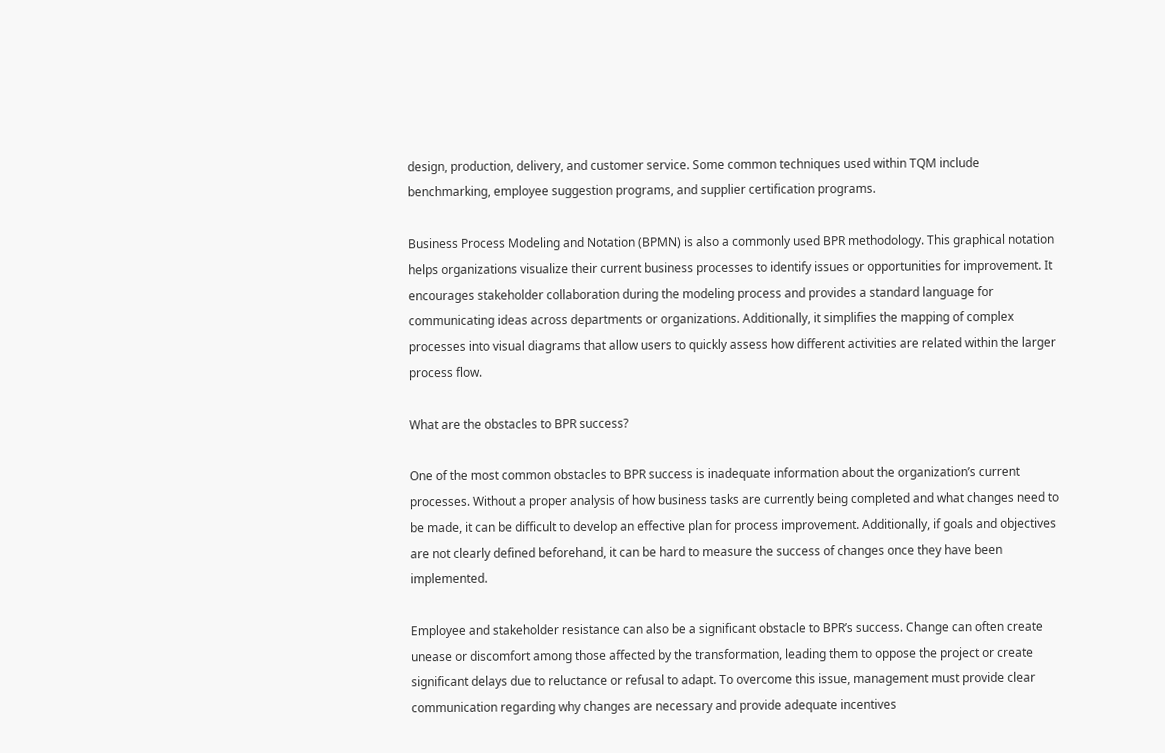design, production, delivery, and customer service. Some common techniques used within TQM include benchmarking, employee suggestion programs, and supplier certification programs.

Business Process Modeling and Notation (BPMN) is also a commonly used BPR methodology. This graphical notation helps organizations visualize their current business processes to identify issues or opportunities for improvement. It encourages stakeholder collaboration during the modeling process and provides a standard language for communicating ideas across departments or organizations. Additionally, it simplifies the mapping of complex processes into visual diagrams that allow users to quickly assess how different activities are related within the larger process flow.

What are the obstacles to BPR success?

One of the most common obstacles to BPR success is inadequate information about the organization’s current processes. Without a proper analysis of how business tasks are currently being completed and what changes need to be made, it can be difficult to develop an effective plan for process improvement. Additionally, if goals and objectives are not clearly defined beforehand, it can be hard to measure the success of changes once they have been implemented.

Employee and stakeholder resistance can also be a significant obstacle to BPR’s success. Change can often create unease or discomfort among those affected by the transformation, leading them to oppose the project or create significant delays due to reluctance or refusal to adapt. To overcome this issue, management must provide clear communication regarding why changes are necessary and provide adequate incentives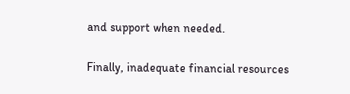and support when needed.

Finally, inadequate financial resources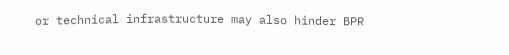or technical infrastructure may also hinder BPR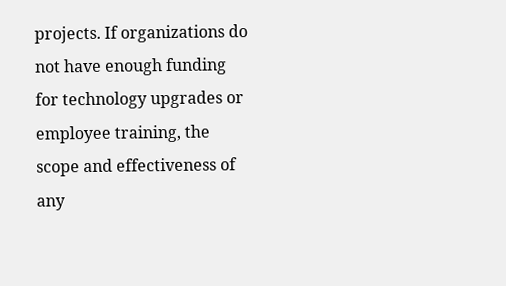projects. If organizations do not have enough funding for technology upgrades or employee training, the scope and effectiveness of any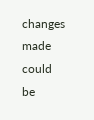changes made could be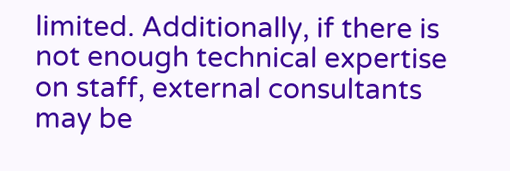limited. Additionally, if there is not enough technical expertise on staff, external consultants may be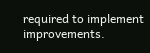required to implement improvements.